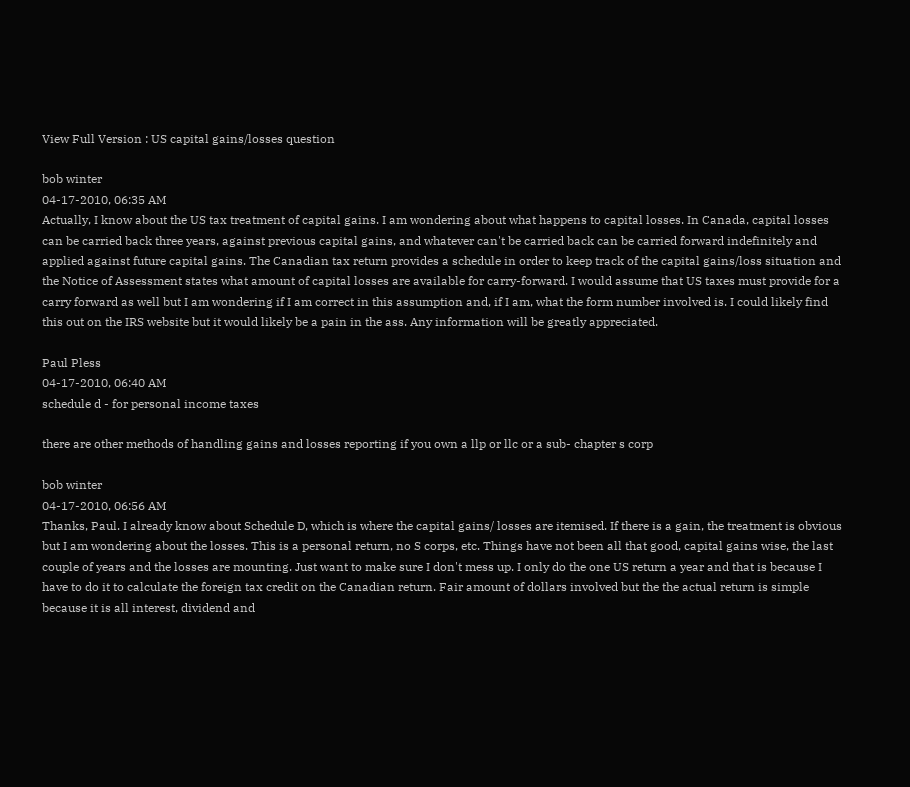View Full Version : US capital gains/losses question

bob winter
04-17-2010, 06:35 AM
Actually, I know about the US tax treatment of capital gains. I am wondering about what happens to capital losses. In Canada, capital losses can be carried back three years, against previous capital gains, and whatever can't be carried back can be carried forward indefinitely and applied against future capital gains. The Canadian tax return provides a schedule in order to keep track of the capital gains/loss situation and the Notice of Assessment states what amount of capital losses are available for carry-forward. I would assume that US taxes must provide for a carry forward as well but I am wondering if I am correct in this assumption and, if I am, what the form number involved is. I could likely find this out on the IRS website but it would likely be a pain in the ass. Any information will be greatly appreciated.

Paul Pless
04-17-2010, 06:40 AM
schedule d - for personal income taxes

there are other methods of handling gains and losses reporting if you own a llp or llc or a sub- chapter s corp

bob winter
04-17-2010, 06:56 AM
Thanks, Paul. I already know about Schedule D, which is where the capital gains/ losses are itemised. If there is a gain, the treatment is obvious but I am wondering about the losses. This is a personal return, no S corps, etc. Things have not been all that good, capital gains wise, the last couple of years and the losses are mounting. Just want to make sure I don't mess up. I only do the one US return a year and that is because I have to do it to calculate the foreign tax credit on the Canadian return. Fair amount of dollars involved but the the actual return is simple because it is all interest, dividend and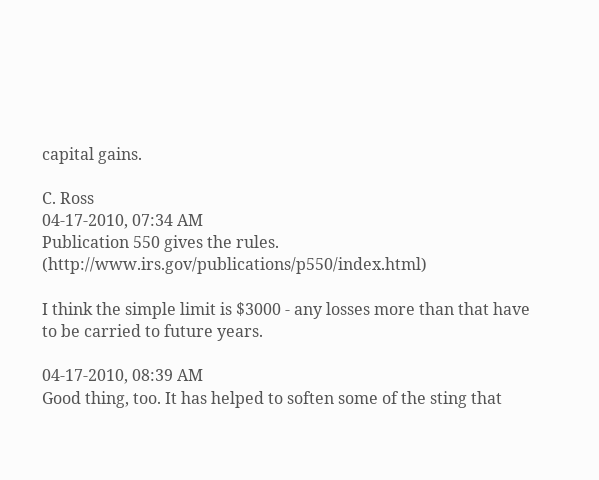capital gains.

C. Ross
04-17-2010, 07:34 AM
Publication 550 gives the rules. (http://www.irs.gov/publications/p550/index.html)

I think the simple limit is $3000 - any losses more than that have to be carried to future years.

04-17-2010, 08:39 AM
Good thing, too. It has helped to soften some of the sting that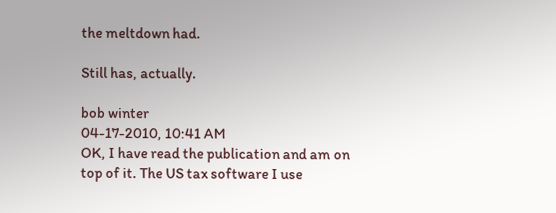the meltdown had.

Still has, actually.

bob winter
04-17-2010, 10:41 AM
OK, I have read the publication and am on top of it. The US tax software I use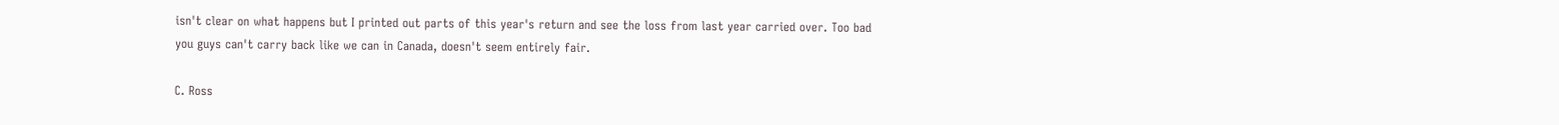isn't clear on what happens but I printed out parts of this year's return and see the loss from last year carried over. Too bad you guys can't carry back like we can in Canada, doesn't seem entirely fair.

C. Ross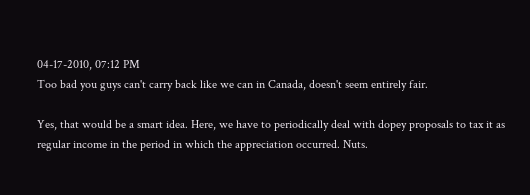04-17-2010, 07:12 PM
Too bad you guys can't carry back like we can in Canada, doesn't seem entirely fair.

Yes, that would be a smart idea. Here, we have to periodically deal with dopey proposals to tax it as regular income in the period in which the appreciation occurred. Nuts.